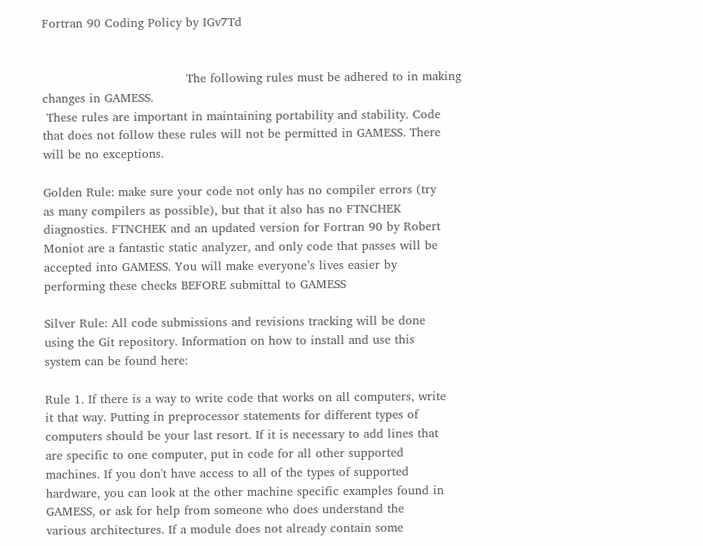Fortran 90 Coding Policy by IGv7Td


                                    The following rules must be adhered to in making changes in GAMESS.
 These rules are important in maintaining portability and stability. Code
that does not follow these rules will not be permitted in GAMESS. There
will be no exceptions.

Golden Rule: make sure your code not only has no compiler errors (try
as many compilers as possible), but that it also has no FTNCHEK
diagnostics. FTNCHEK and an updated version for Fortran 90 by Robert
Moniot are a fantastic static analyzer, and only code that passes will be
accepted into GAMESS. You will make everyone’s lives easier by
performing these checks BEFORE submittal to GAMESS

Silver Rule: All code submissions and revisions tracking will be done
using the Git repository. Information on how to install and use this
system can be found here:

Rule 1. If there is a way to write code that works on all computers, write
it that way. Putting in preprocessor statements for different types of
computers should be your last resort. If it is necessary to add lines that
are specific to one computer, put in code for all other supported
machines. If you don't have access to all of the types of supported
hardware, you can look at the other machine specific examples found in
GAMESS, or ask for help from someone who does understand the
various architectures. If a module does not already contain some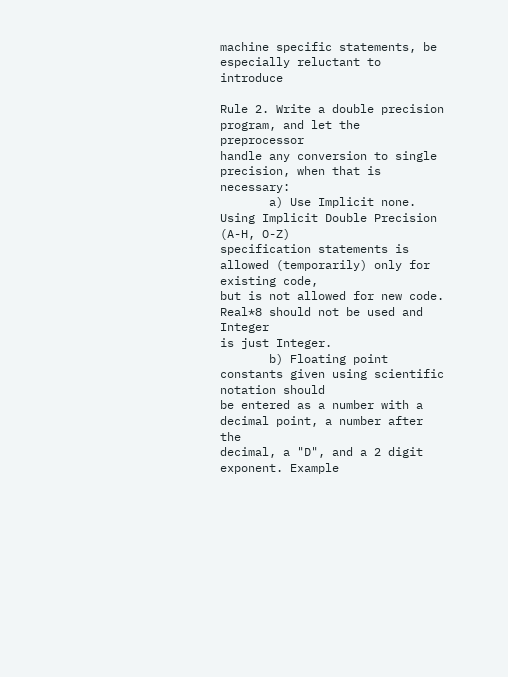machine specific statements, be especially reluctant to introduce

Rule 2. Write a double precision program, and let the preprocessor
handle any conversion to single precision, when that is necessary:
       a) Use Implicit none. Using Implicit Double Precision (A-H, O-Z)
specification statements is allowed (temporarily) only for existing code,
but is not allowed for new code. Real*8 should not be used and Integer
is just Integer.
       b) Floating point constants given using scientific notation should
be entered as a number with a decimal point, a number after the
decimal, a "D", and a 2 digit exponent. Example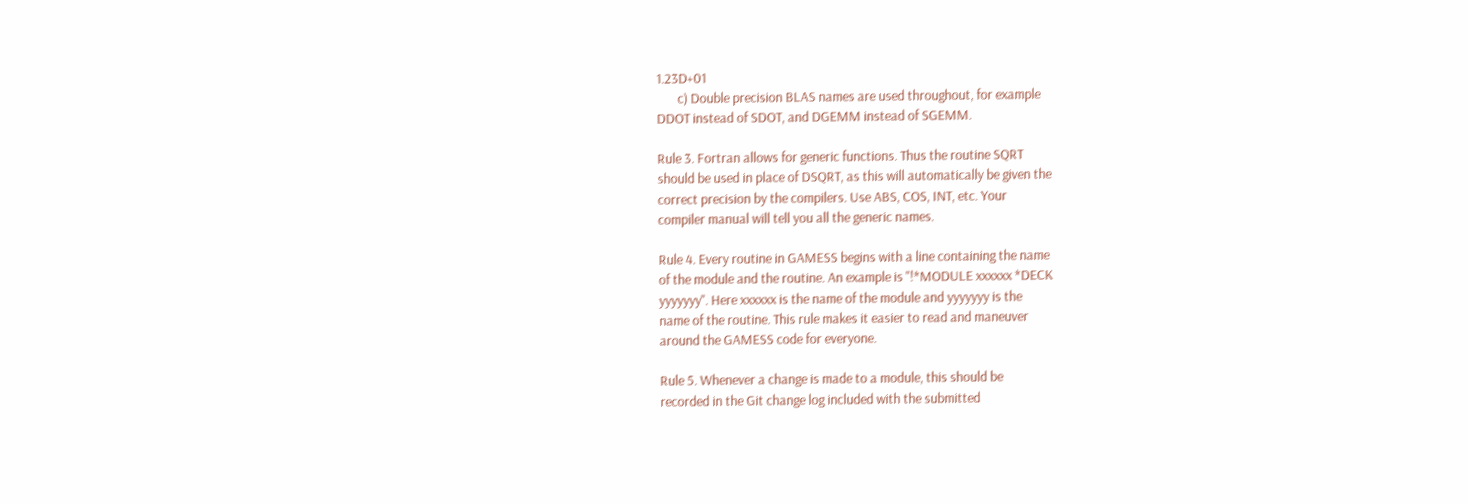1.23D+01
       c) Double precision BLAS names are used throughout, for example
DDOT instead of SDOT, and DGEMM instead of SGEMM.

Rule 3. Fortran allows for generic functions. Thus the routine SQRT
should be used in place of DSQRT, as this will automatically be given the
correct precision by the compilers. Use ABS, COS, INT, etc. Your
compiler manual will tell you all the generic names.

Rule 4. Every routine in GAMESS begins with a line containing the name
of the module and the routine. An example is "!*MODULE xxxxxx *DECK
yyyyyyy". Here xxxxxx is the name of the module and yyyyyyy is the
name of the routine. This rule makes it easier to read and maneuver
around the GAMESS code for everyone.

Rule 5. Whenever a change is made to a module, this should be
recorded in the Git change log included with the submitted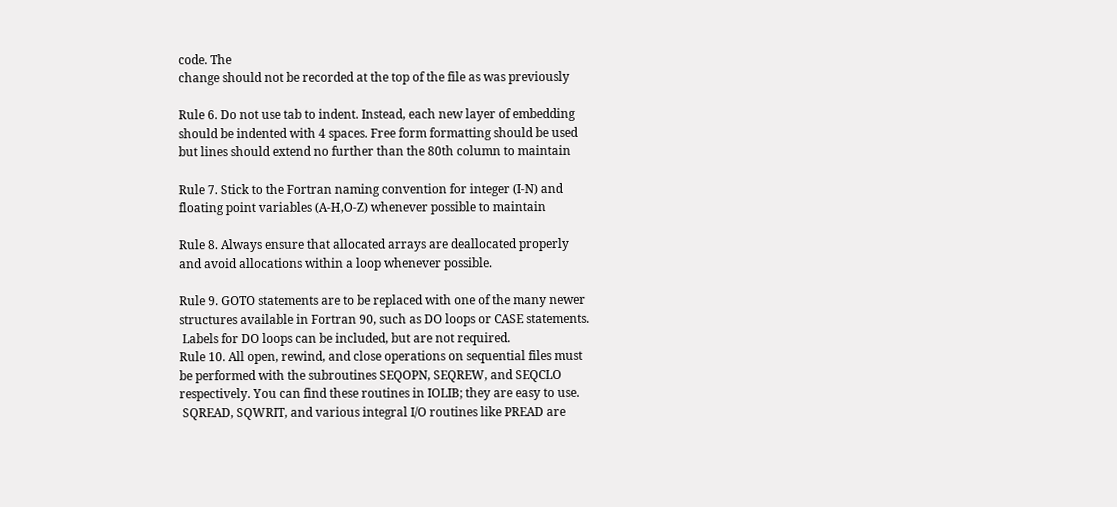code. The
change should not be recorded at the top of the file as was previously

Rule 6. Do not use tab to indent. Instead, each new layer of embedding
should be indented with 4 spaces. Free form formatting should be used
but lines should extend no further than the 80th column to maintain

Rule 7. Stick to the Fortran naming convention for integer (I-N) and
floating point variables (A-H,O-Z) whenever possible to maintain

Rule 8. Always ensure that allocated arrays are deallocated properly
and avoid allocations within a loop whenever possible.

Rule 9. GOTO statements are to be replaced with one of the many newer
structures available in Fortran 90, such as DO loops or CASE statements.
 Labels for DO loops can be included, but are not required.
Rule 10. All open, rewind, and close operations on sequential files must
be performed with the subroutines SEQOPN, SEQREW, and SEQCLO
respectively. You can find these routines in IOLIB; they are easy to use.
 SQREAD, SQWRIT, and various integral I/O routines like PREAD are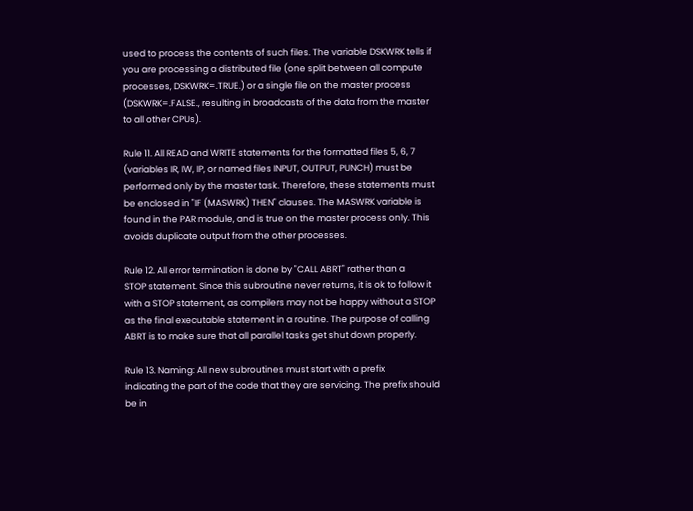used to process the contents of such files. The variable DSKWRK tells if
you are processing a distributed file (one split between all compute
processes, DSKWRK=.TRUE.) or a single file on the master process
(DSKWRK=.FALSE., resulting in broadcasts of the data from the master
to all other CPUs).

Rule 11. All READ and WRITE statements for the formatted files 5, 6, 7
(variables IR, IW, IP, or named files INPUT, OUTPUT, PUNCH) must be
performed only by the master task. Therefore, these statements must
be enclosed in "IF (MASWRK) THEN" clauses. The MASWRK variable is
found in the PAR module, and is true on the master process only. This
avoids duplicate output from the other processes.

Rule 12. All error termination is done by "CALL ABRT" rather than a
STOP statement. Since this subroutine never returns, it is ok to follow it
with a STOP statement, as compilers may not be happy without a STOP
as the final executable statement in a routine. The purpose of calling
ABRT is to make sure that all parallel tasks get shut down properly.

Rule 13. Naming: All new subroutines must start with a prefix
indicating the part of the code that they are servicing. The prefix should
be in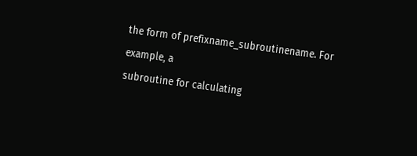the form of prefixname_subroutinename. For example, a
subroutine for calculating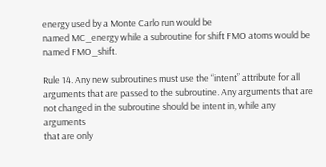energy used by a Monte Carlo run would be
named MC_energy while a subroutine for shift FMO atoms would be
named FMO_shift.

Rule 14. Any new subroutines must use the “intent” attribute for all
arguments that are passed to the subroutine. Any arguments that are
not changed in the subroutine should be intent in, while any arguments
that are only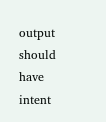output should have intent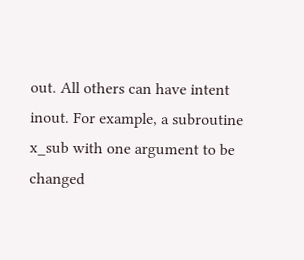out. All others can have intent
inout. For example, a subroutine x_sub with one argument to be
changed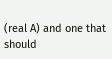(real A) and one that should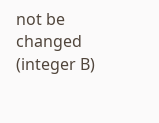not be changed (integer B)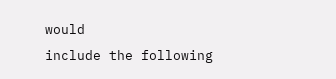would
include the following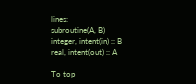lines:
subroutine(A, B)
integer, intent(in) :: B
real, intent(out) :: A

To top